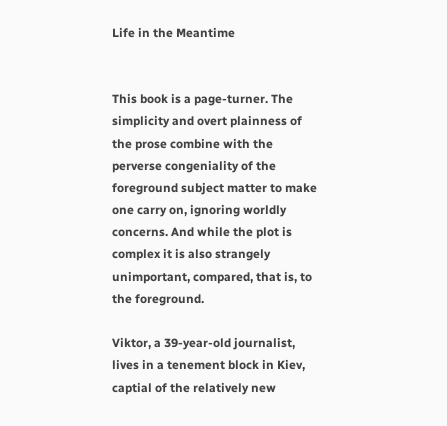Life in the Meantime


This book is a page-turner. The simplicity and overt plainness of the prose combine with the perverse congeniality of the foreground subject matter to make one carry on, ignoring worldly concerns. And while the plot is complex it is also strangely unimportant, compared, that is, to the foreground.

Viktor, a 39-year-old journalist, lives in a tenement block in Kiev, captial of the relatively new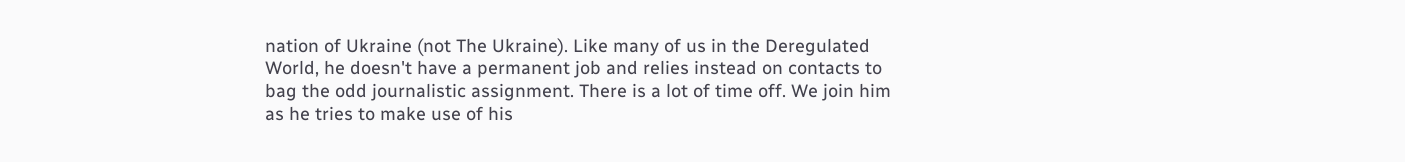nation of Ukraine (not The Ukraine). Like many of us in the Deregulated World, he doesn't have a permanent job and relies instead on contacts to bag the odd journalistic assignment. There is a lot of time off. We join him as he tries to make use of his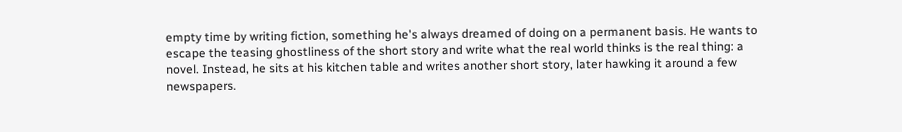empty time by writing fiction, something he's always dreamed of doing on a permanent basis. He wants to escape the teasing ghostliness of the short story and write what the real world thinks is the real thing: a novel. Instead, he sits at his kitchen table and writes another short story, later hawking it around a few newspapers.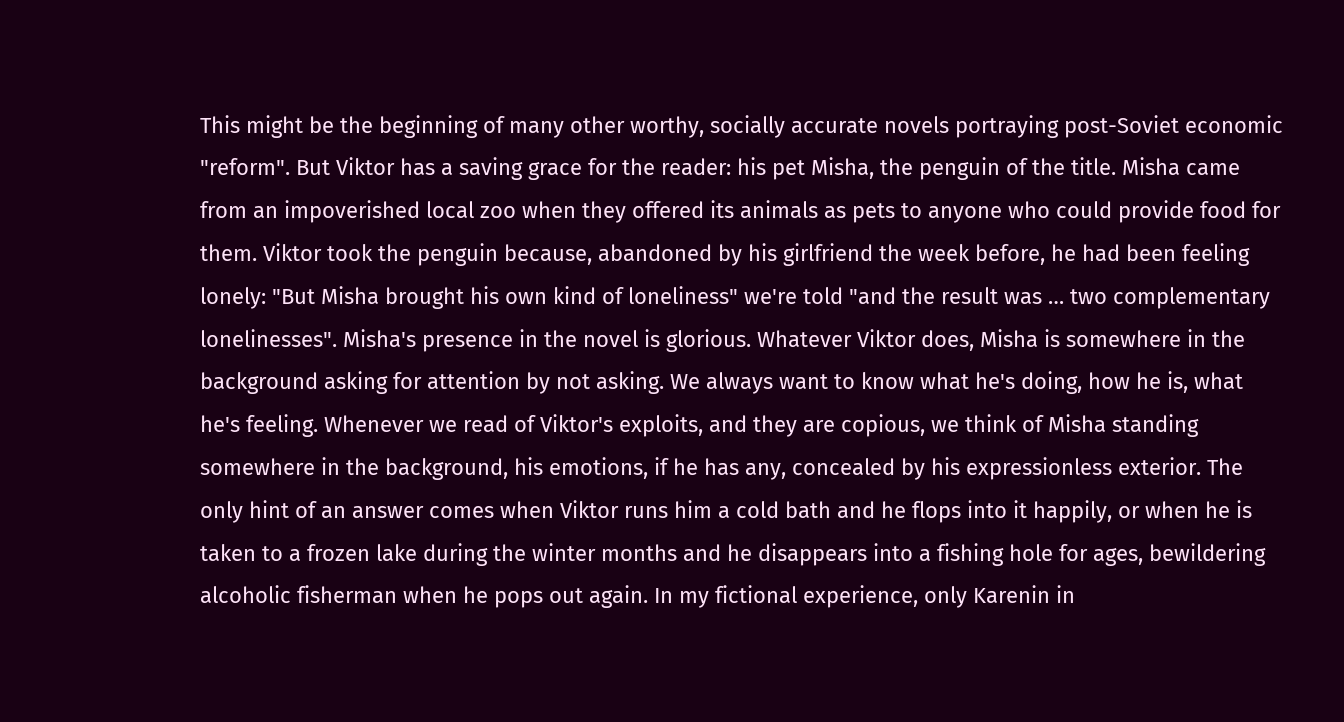This might be the beginning of many other worthy, socially accurate novels portraying post-Soviet economic "reform". But Viktor has a saving grace for the reader: his pet Misha, the penguin of the title. Misha came from an impoverished local zoo when they offered its animals as pets to anyone who could provide food for them. Viktor took the penguin because, abandoned by his girlfriend the week before, he had been feeling lonely: "But Misha brought his own kind of loneliness" we're told "and the result was … two complementary lonelinesses". Misha's presence in the novel is glorious. Whatever Viktor does, Misha is somewhere in the background asking for attention by not asking. We always want to know what he's doing, how he is, what he's feeling. Whenever we read of Viktor's exploits, and they are copious, we think of Misha standing somewhere in the background, his emotions, if he has any, concealed by his expressionless exterior. The only hint of an answer comes when Viktor runs him a cold bath and he flops into it happily, or when he is taken to a frozen lake during the winter months and he disappears into a fishing hole for ages, bewildering alcoholic fisherman when he pops out again. In my fictional experience, only Karenin in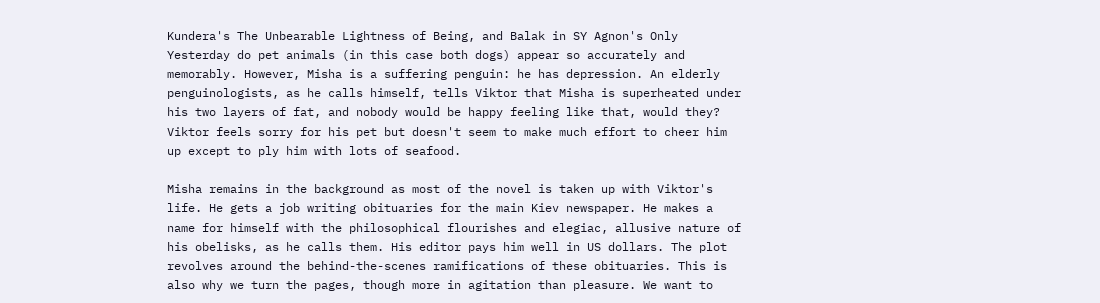Kundera's The Unbearable Lightness of Being, and Balak in SY Agnon's Only Yesterday do pet animals (in this case both dogs) appear so accurately and memorably. However, Misha is a suffering penguin: he has depression. An elderly penguinologists, as he calls himself, tells Viktor that Misha is superheated under his two layers of fat, and nobody would be happy feeling like that, would they? Viktor feels sorry for his pet but doesn't seem to make much effort to cheer him up except to ply him with lots of seafood.

Misha remains in the background as most of the novel is taken up with Viktor's life. He gets a job writing obituaries for the main Kiev newspaper. He makes a name for himself with the philosophical flourishes and elegiac, allusive nature of his obelisks, as he calls them. His editor pays him well in US dollars. The plot revolves around the behind-the-scenes ramifications of these obituaries. This is also why we turn the pages, though more in agitation than pleasure. We want to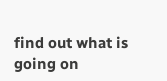find out what is going on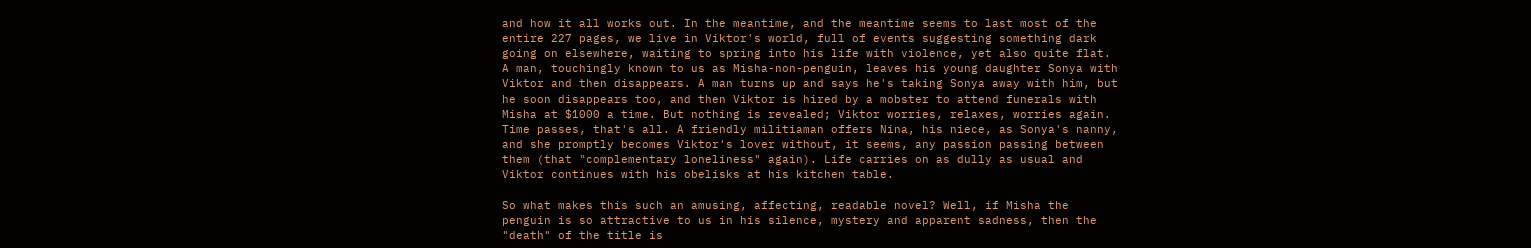and how it all works out. In the meantime, and the meantime seems to last most of the entire 227 pages, we live in Viktor's world, full of events suggesting something dark going on elsewhere, waiting to spring into his life with violence, yet also quite flat. A man, touchingly known to us as Misha-non-penguin, leaves his young daughter Sonya with Viktor and then disappears. A man turns up and says he's taking Sonya away with him, but he soon disappears too, and then Viktor is hired by a mobster to attend funerals with Misha at $1000 a time. But nothing is revealed; Viktor worries, relaxes, worries again. Time passes, that's all. A friendly militiaman offers Nina, his niece, as Sonya's nanny, and she promptly becomes Viktor's lover without, it seems, any passion passing between them (that "complementary loneliness" again). Life carries on as dully as usual and Viktor continues with his obelisks at his kitchen table.

So what makes this such an amusing, affecting, readable novel? Well, if Misha the penguin is so attractive to us in his silence, mystery and apparent sadness, then the "death" of the title is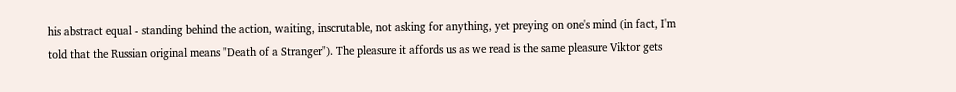his abstract equal - standing behind the action, waiting, inscrutable, not asking for anything, yet preying on one's mind (in fact, I'm told that the Russian original means "Death of a Stranger"). The pleasure it affords us as we read is the same pleasure Viktor gets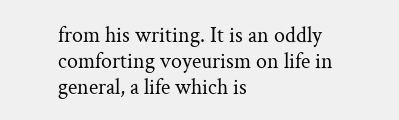from his writing. It is an oddly comforting voyeurism on life in general, a life which is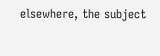elsewhere, the subject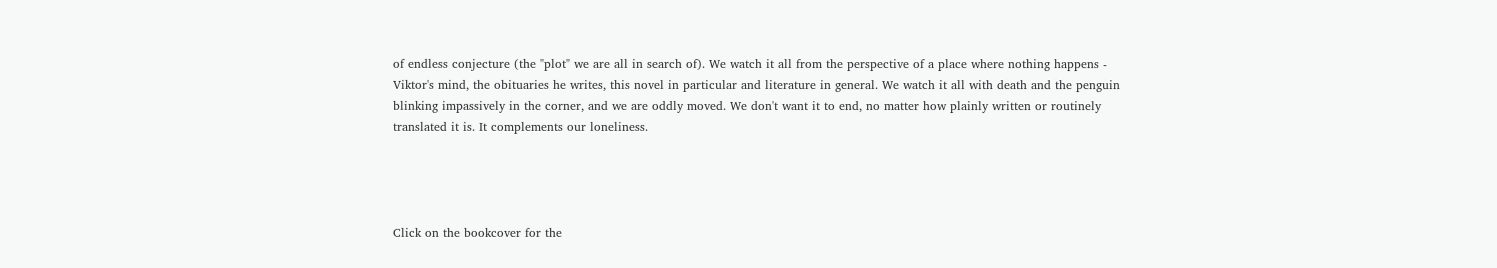of endless conjecture (the "plot" we are all in search of). We watch it all from the perspective of a place where nothing happens - Viktor's mind, the obituaries he writes, this novel in particular and literature in general. We watch it all with death and the penguin blinking impassively in the corner, and we are oddly moved. We don't want it to end, no matter how plainly written or routinely translated it is. It complements our loneliness.




Click on the bookcover for the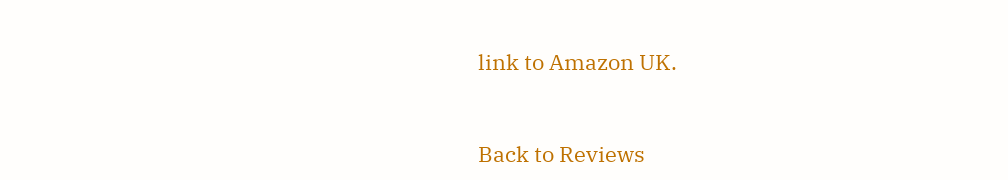link to Amazon UK.


Back to Reviews